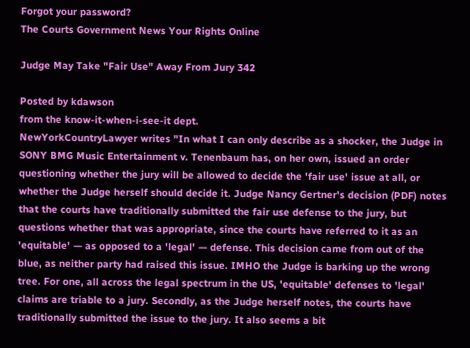Forgot your password?
The Courts Government News Your Rights Online

Judge May Take "Fair Use" Away From Jury 342

Posted by kdawson
from the know-it-when-i-see-it dept.
NewYorkCountryLawyer writes "In what I can only describe as a shocker, the Judge in SONY BMG Music Entertainment v. Tenenbaum has, on her own, issued an order questioning whether the jury will be allowed to decide the 'fair use' issue at all, or whether the Judge herself should decide it. Judge Nancy Gertner's decision (PDF) notes that the courts have traditionally submitted the fair use defense to the jury, but questions whether that was appropriate, since the courts have referred to it as an 'equitable' — as opposed to a 'legal' — defense. This decision came from out of the blue, as neither party had raised this issue. IMHO the Judge is barking up the wrong tree. For one, all across the legal spectrum in the US, 'equitable' defenses to 'legal' claims are triable to a jury. Secondly, as the Judge herself notes, the courts have traditionally submitted the issue to the jury. It also seems a bit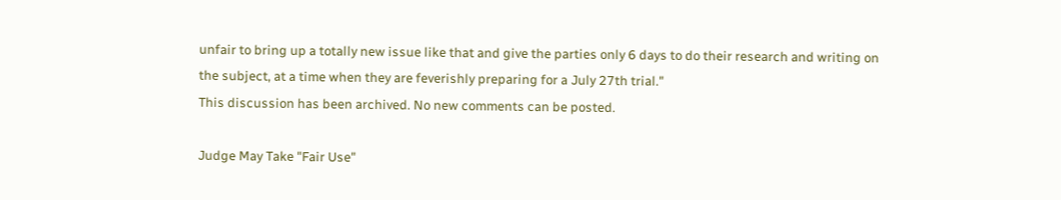unfair to bring up a totally new issue like that and give the parties only 6 days to do their research and writing on the subject, at a time when they are feverishly preparing for a July 27th trial."
This discussion has been archived. No new comments can be posted.

Judge May Take "Fair Use"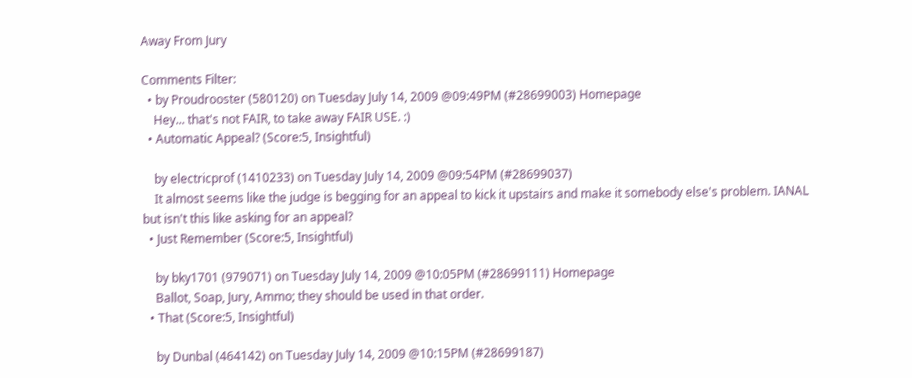Away From Jury

Comments Filter:
  • by Proudrooster (580120) on Tuesday July 14, 2009 @09:49PM (#28699003) Homepage
    Hey... that's not FAIR, to take away FAIR USE. :)
  • Automatic Appeal? (Score:5, Insightful)

    by electricprof (1410233) on Tuesday July 14, 2009 @09:54PM (#28699037)
    It almost seems like the judge is begging for an appeal to kick it upstairs and make it somebody else's problem. IANAL but isn't this like asking for an appeal?
  • Just Remember (Score:5, Insightful)

    by bky1701 (979071) on Tuesday July 14, 2009 @10:05PM (#28699111) Homepage
    Ballot, Soap, Jury, Ammo; they should be used in that order.
  • That (Score:5, Insightful)

    by Dunbal (464142) on Tuesday July 14, 2009 @10:15PM (#28699187)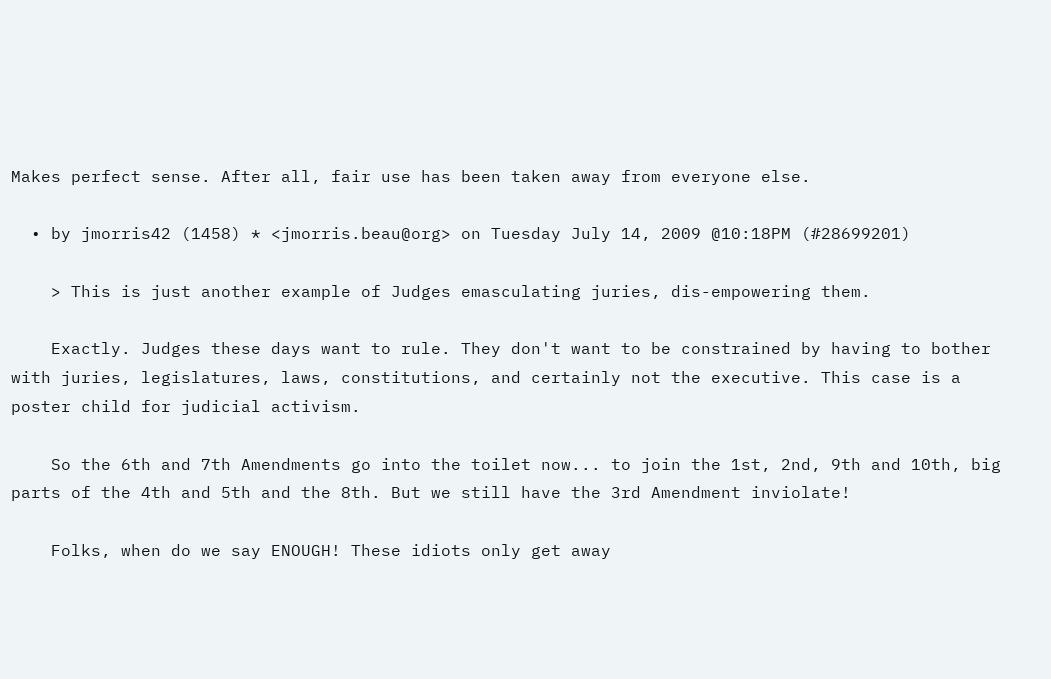Makes perfect sense. After all, fair use has been taken away from everyone else.

  • by jmorris42 (1458) * <jmorris.beau@org> on Tuesday July 14, 2009 @10:18PM (#28699201)

    > This is just another example of Judges emasculating juries, dis-empowering them.

    Exactly. Judges these days want to rule. They don't want to be constrained by having to bother with juries, legislatures, laws, constitutions, and certainly not the executive. This case is a poster child for judicial activism.

    So the 6th and 7th Amendments go into the toilet now... to join the 1st, 2nd, 9th and 10th, big parts of the 4th and 5th and the 8th. But we still have the 3rd Amendment inviolate!

    Folks, when do we say ENOUGH! These idiots only get away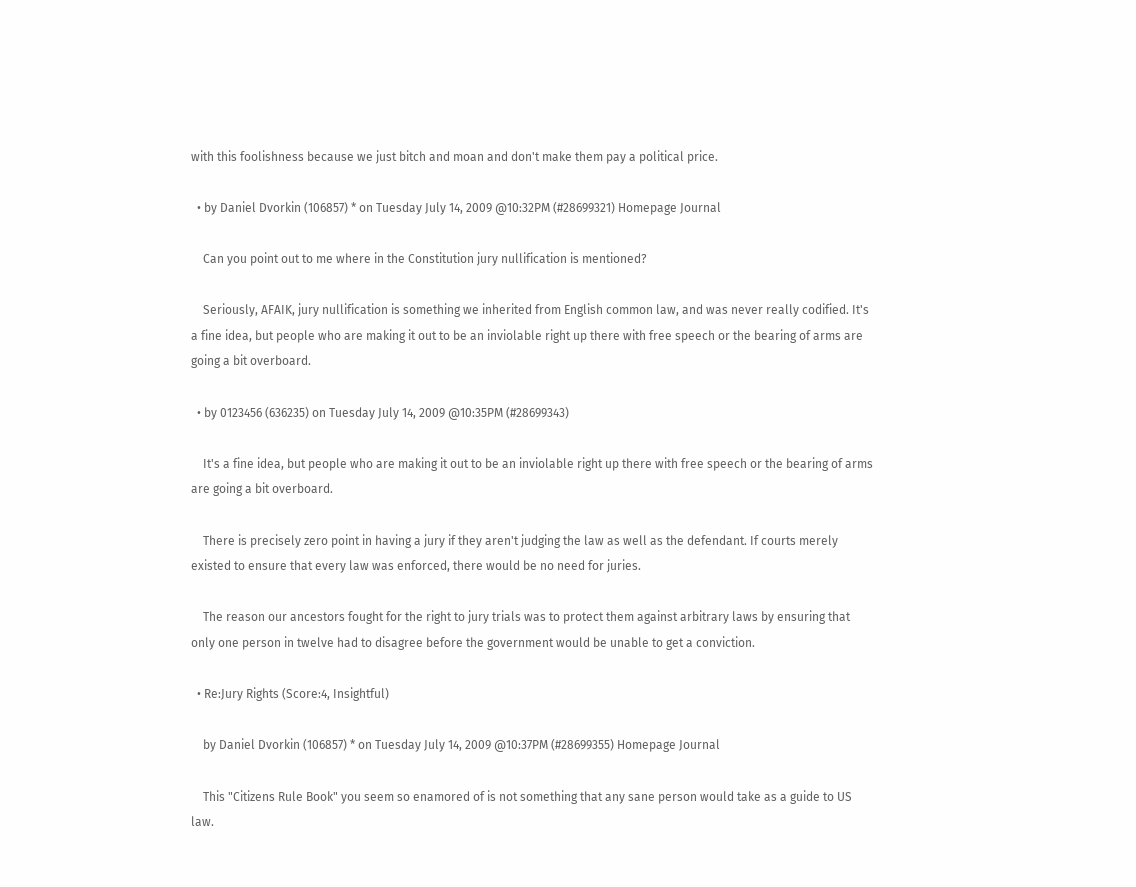with this foolishness because we just bitch and moan and don't make them pay a political price.

  • by Daniel Dvorkin (106857) * on Tuesday July 14, 2009 @10:32PM (#28699321) Homepage Journal

    Can you point out to me where in the Constitution jury nullification is mentioned?

    Seriously, AFAIK, jury nullification is something we inherited from English common law, and was never really codified. It's a fine idea, but people who are making it out to be an inviolable right up there with free speech or the bearing of arms are going a bit overboard.

  • by 0123456 (636235) on Tuesday July 14, 2009 @10:35PM (#28699343)

    It's a fine idea, but people who are making it out to be an inviolable right up there with free speech or the bearing of arms are going a bit overboard.

    There is precisely zero point in having a jury if they aren't judging the law as well as the defendant. If courts merely existed to ensure that every law was enforced, there would be no need for juries.

    The reason our ancestors fought for the right to jury trials was to protect them against arbitrary laws by ensuring that only one person in twelve had to disagree before the government would be unable to get a conviction.

  • Re:Jury Rights (Score:4, Insightful)

    by Daniel Dvorkin (106857) * on Tuesday July 14, 2009 @10:37PM (#28699355) Homepage Journal

    This "Citizens Rule Book" you seem so enamored of is not something that any sane person would take as a guide to US law.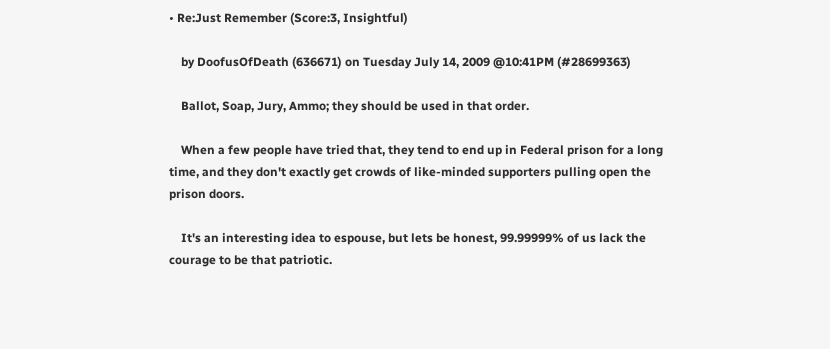• Re:Just Remember (Score:3, Insightful)

    by DoofusOfDeath (636671) on Tuesday July 14, 2009 @10:41PM (#28699363)

    Ballot, Soap, Jury, Ammo; they should be used in that order.

    When a few people have tried that, they tend to end up in Federal prison for a long time, and they don't exactly get crowds of like-minded supporters pulling open the prison doors.

    It's an interesting idea to espouse, but lets be honest, 99.99999% of us lack the courage to be that patriotic.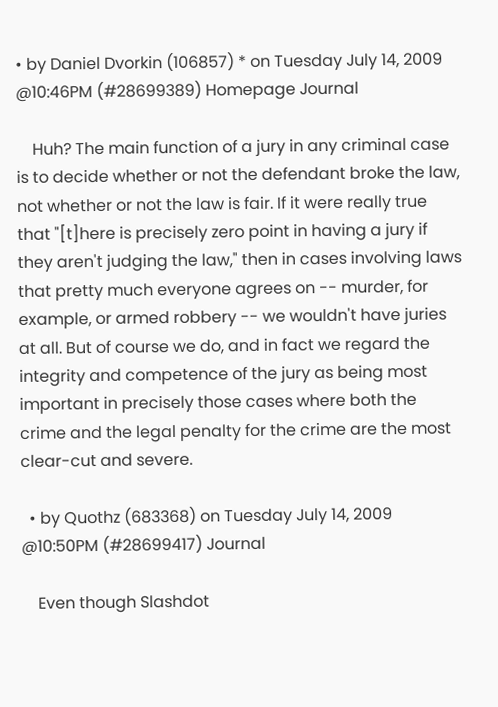• by Daniel Dvorkin (106857) * on Tuesday July 14, 2009 @10:46PM (#28699389) Homepage Journal

    Huh? The main function of a jury in any criminal case is to decide whether or not the defendant broke the law, not whether or not the law is fair. If it were really true that "[t]here is precisely zero point in having a jury if they aren't judging the law," then in cases involving laws that pretty much everyone agrees on -- murder, for example, or armed robbery -- we wouldn't have juries at all. But of course we do, and in fact we regard the integrity and competence of the jury as being most important in precisely those cases where both the crime and the legal penalty for the crime are the most clear-cut and severe.

  • by Quothz (683368) on Tuesday July 14, 2009 @10:50PM (#28699417) Journal

    Even though Slashdot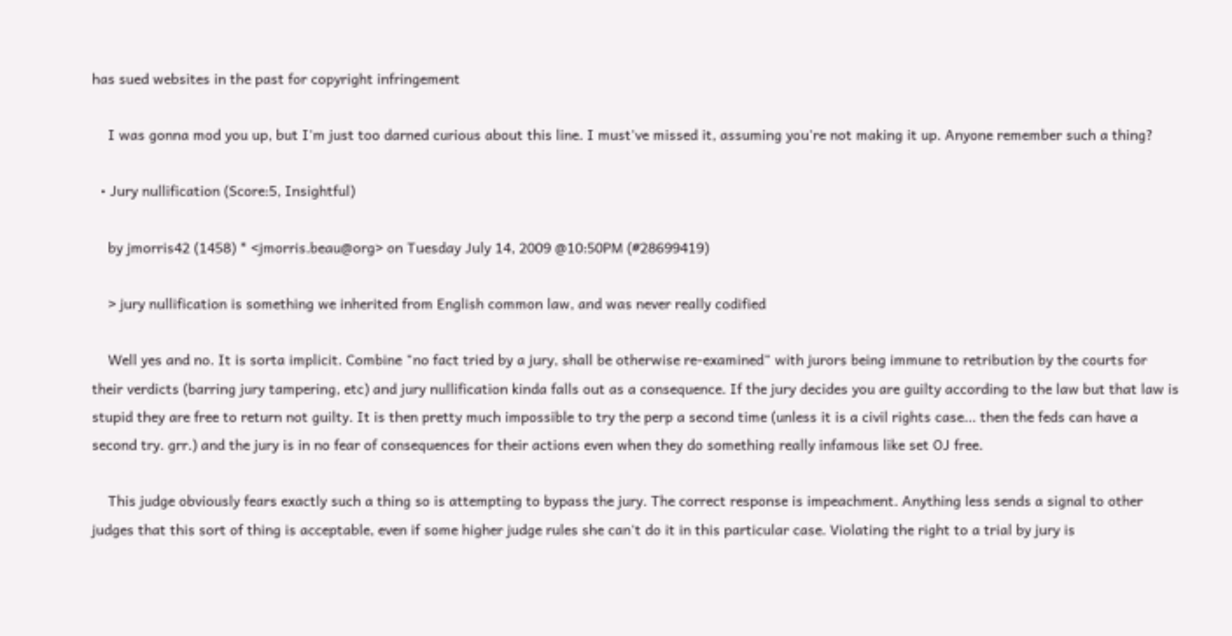has sued websites in the past for copyright infringement

    I was gonna mod you up, but I'm just too darned curious about this line. I must've missed it, assuming you're not making it up. Anyone remember such a thing?

  • Jury nullification (Score:5, Insightful)

    by jmorris42 (1458) * <jmorris.beau@org> on Tuesday July 14, 2009 @10:50PM (#28699419)

    > jury nullification is something we inherited from English common law, and was never really codified

    Well yes and no. It is sorta implicit. Combine "no fact tried by a jury, shall be otherwise re-examined" with jurors being immune to retribution by the courts for their verdicts (barring jury tampering, etc) and jury nullification kinda falls out as a consequence. If the jury decides you are guilty according to the law but that law is stupid they are free to return not guilty. It is then pretty much impossible to try the perp a second time (unless it is a civil rights case... then the feds can have a second try. grr.) and the jury is in no fear of consequences for their actions even when they do something really infamous like set OJ free.

    This judge obviously fears exactly such a thing so is attempting to bypass the jury. The correct response is impeachment. Anything less sends a signal to other judges that this sort of thing is acceptable, even if some higher judge rules she can't do it in this particular case. Violating the right to a trial by jury is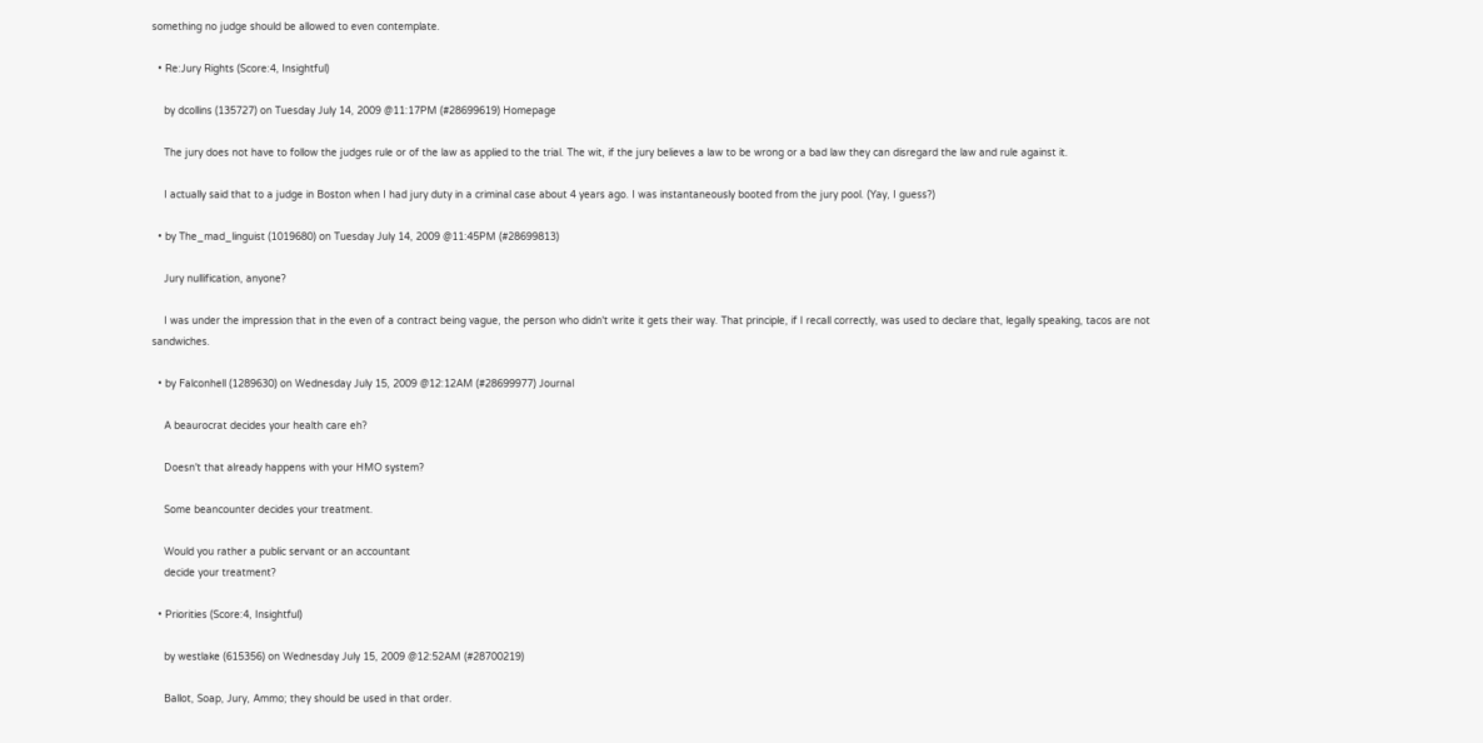something no judge should be allowed to even contemplate.

  • Re:Jury Rights (Score:4, Insightful)

    by dcollins (135727) on Tuesday July 14, 2009 @11:17PM (#28699619) Homepage

    The jury does not have to follow the judges rule or of the law as applied to the trial. The wit, if the jury believes a law to be wrong or a bad law they can disregard the law and rule against it.

    I actually said that to a judge in Boston when I had jury duty in a criminal case about 4 years ago. I was instantaneously booted from the jury pool. (Yay, I guess?)

  • by The_mad_linguist (1019680) on Tuesday July 14, 2009 @11:45PM (#28699813)

    Jury nullification, anyone?

    I was under the impression that in the even of a contract being vague, the person who didn't write it gets their way. That principle, if I recall correctly, was used to declare that, legally speaking, tacos are not sandwiches.

  • by Falconhell (1289630) on Wednesday July 15, 2009 @12:12AM (#28699977) Journal

    A beaurocrat decides your health care eh?

    Doesn't that already happens with your HMO system?

    Some beancounter decides your treatment.

    Would you rather a public servant or an accountant
    decide your treatment?

  • Priorities (Score:4, Insightful)

    by westlake (615356) on Wednesday July 15, 2009 @12:52AM (#28700219)

    Ballot, Soap, Jury, Ammo; they should be used in that order.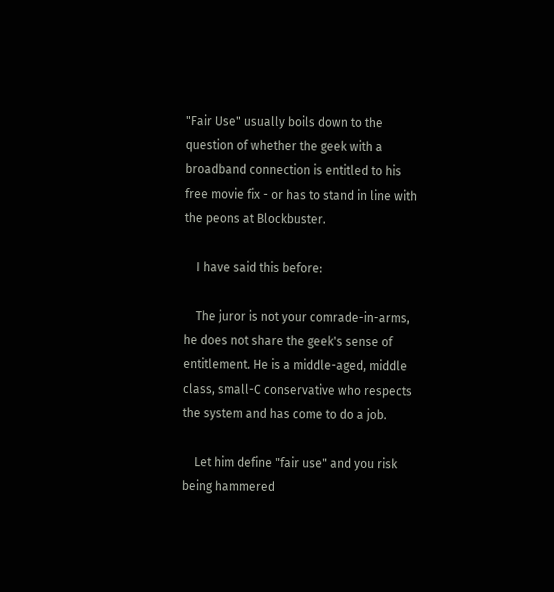"Fair Use" usually boils down to the question of whether the geek with a broadband connection is entitled to his free movie fix - or has to stand in line with the peons at Blockbuster.

    I have said this before:

    The juror is not your comrade-in-arms, he does not share the geek's sense of entitlement. He is a middle-aged, middle class, small-C conservative who respects the system and has come to do a job.

    Let him define "fair use" and you risk being hammered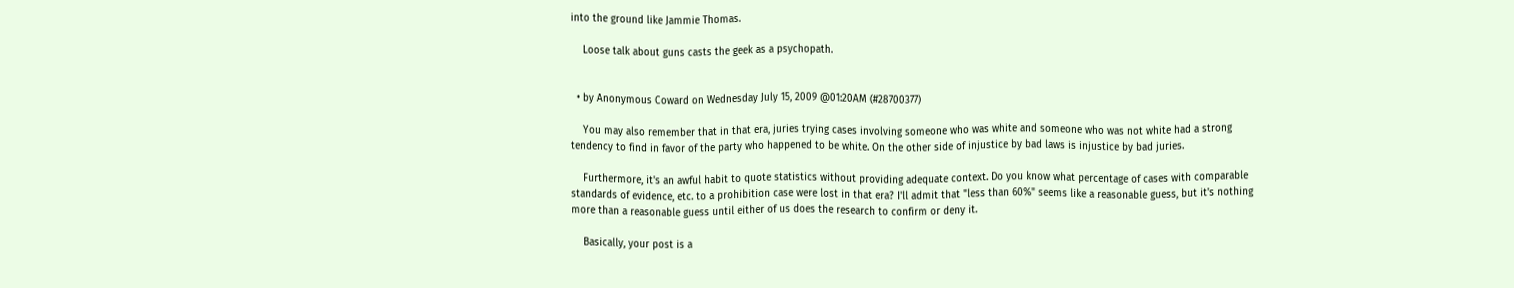into the ground like Jammie Thomas.

    Loose talk about guns casts the geek as a psychopath.


  • by Anonymous Coward on Wednesday July 15, 2009 @01:20AM (#28700377)

    You may also remember that in that era, juries trying cases involving someone who was white and someone who was not white had a strong tendency to find in favor of the party who happened to be white. On the other side of injustice by bad laws is injustice by bad juries.

    Furthermore, it's an awful habit to quote statistics without providing adequate context. Do you know what percentage of cases with comparable standards of evidence, etc. to a prohibition case were lost in that era? I'll admit that "less than 60%" seems like a reasonable guess, but it's nothing more than a reasonable guess until either of us does the research to confirm or deny it.

    Basically, your post is a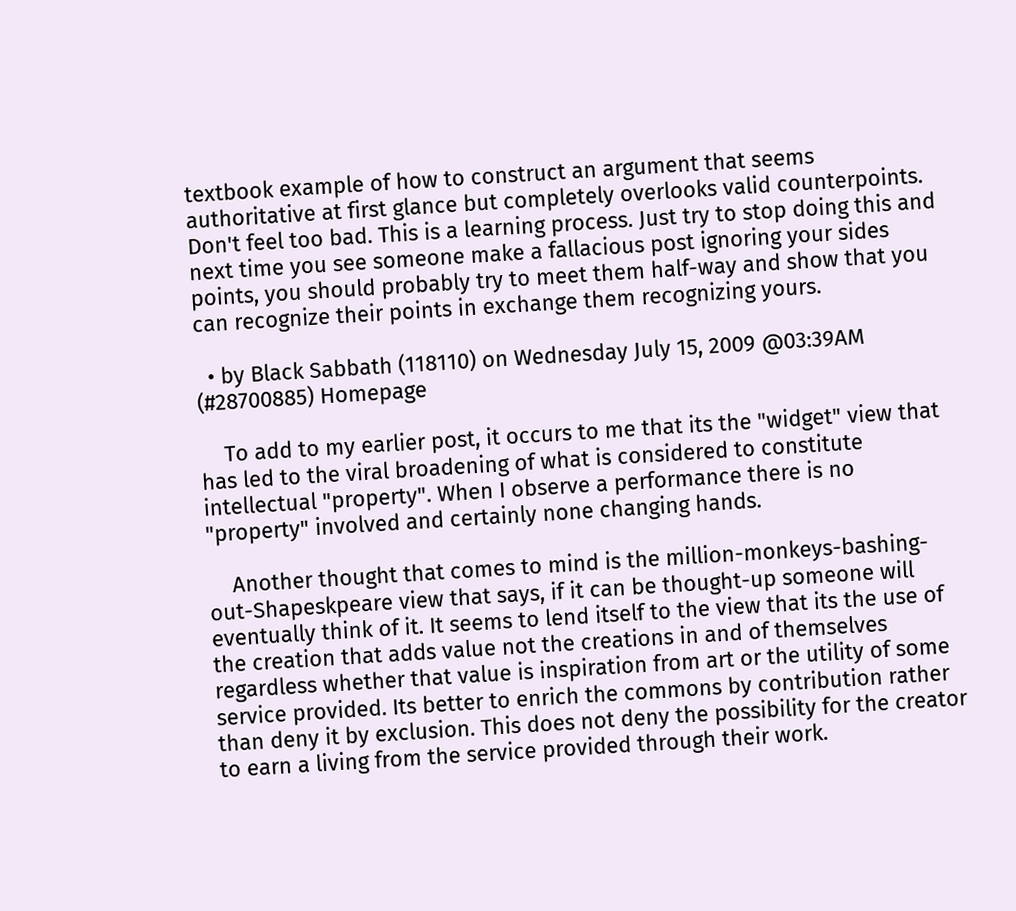textbook example of how to construct an argument that seems authoritative at first glance but completely overlooks valid counterpoints. Don't feel too bad. This is a learning process. Just try to stop doing this and next time you see someone make a fallacious post ignoring your sides points, you should probably try to meet them half-way and show that you can recognize their points in exchange them recognizing yours.

  • by Black Sabbath (118110) on Wednesday July 15, 2009 @03:39AM (#28700885) Homepage

    To add to my earlier post, it occurs to me that its the "widget" view that has led to the viral broadening of what is considered to constitute intellectual "property". When I observe a performance there is no "property" involved and certainly none changing hands.

    Another thought that comes to mind is the million-monkeys-bashing-out-Shapeskpeare view that says, if it can be thought-up someone will eventually think of it. It seems to lend itself to the view that its the use of the creation that adds value not the creations in and of themselves regardless whether that value is inspiration from art or the utility of some service provided. Its better to enrich the commons by contribution rather than deny it by exclusion. This does not deny the possibility for the creator to earn a living from the service provided through their work.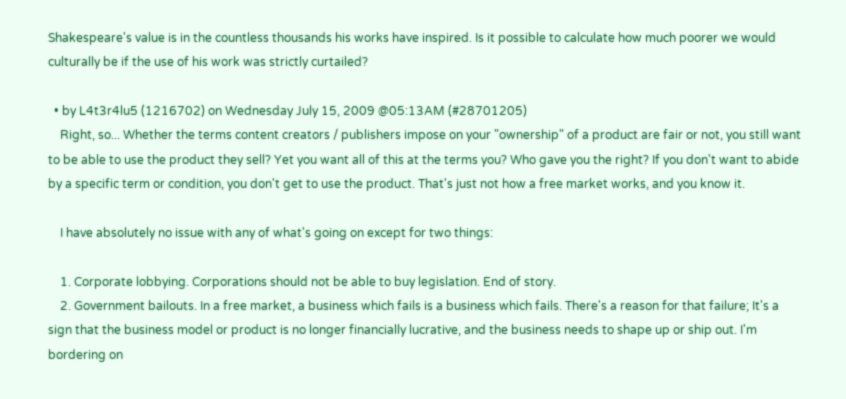Shakespeare's value is in the countless thousands his works have inspired. Is it possible to calculate how much poorer we would culturally be if the use of his work was strictly curtailed?

  • by L4t3r4lu5 (1216702) on Wednesday July 15, 2009 @05:13AM (#28701205)
    Right, so... Whether the terms content creators / publishers impose on your "ownership" of a product are fair or not, you still want to be able to use the product they sell? Yet you want all of this at the terms you? Who gave you the right? If you don't want to abide by a specific term or condition, you don't get to use the product. That's just not how a free market works, and you know it.

    I have absolutely no issue with any of what's going on except for two things:

    1. Corporate lobbying. Corporations should not be able to buy legislation. End of story.
    2. Government bailouts. In a free market, a business which fails is a business which fails. There's a reason for that failure; It's a sign that the business model or product is no longer financially lucrative, and the business needs to shape up or ship out. I'm bordering on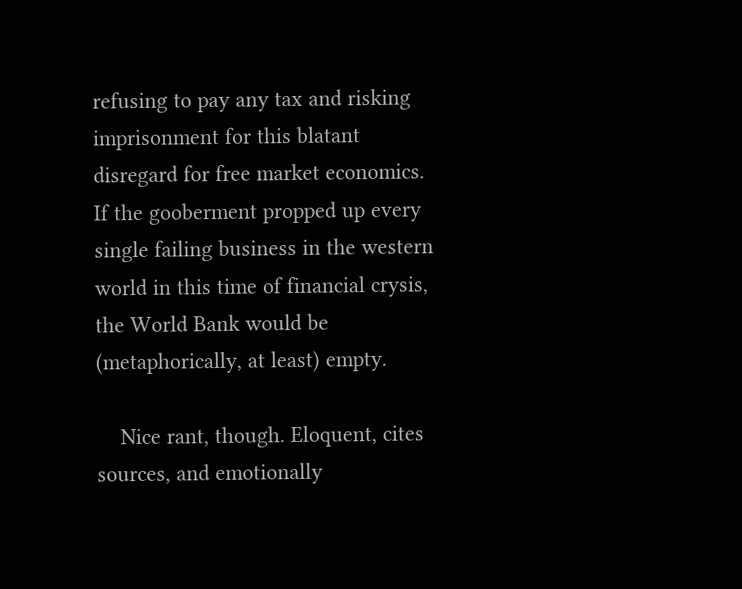refusing to pay any tax and risking imprisonment for this blatant disregard for free market economics. If the gooberment propped up every single failing business in the western world in this time of financial crysis, the World Bank would be (metaphorically, at least) empty.

    Nice rant, though. Eloquent, cites sources, and emotionally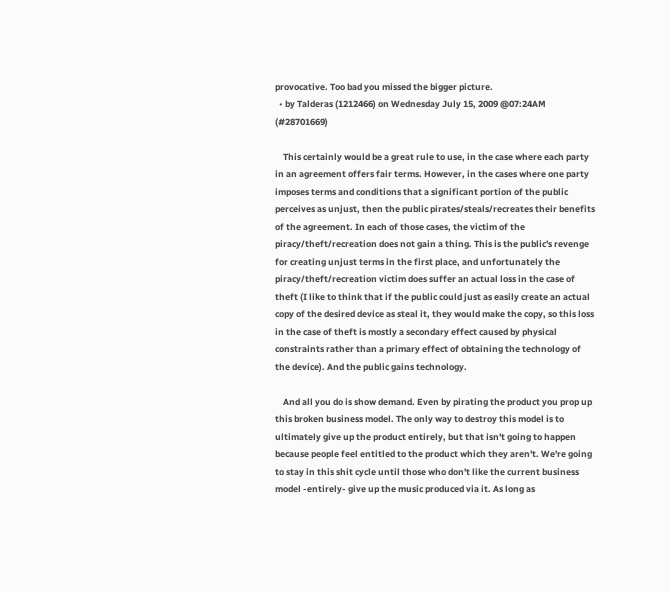provocative. Too bad you missed the bigger picture.
  • by Talderas (1212466) on Wednesday July 15, 2009 @07:24AM (#28701669)

    This certainly would be a great rule to use, in the case where each party in an agreement offers fair terms. However, in the cases where one party imposes terms and conditions that a significant portion of the public perceives as unjust, then the public pirates/steals/recreates their benefits of the agreement. In each of those cases, the victim of the piracy/theft/recreation does not gain a thing. This is the public's revenge for creating unjust terms in the first place, and unfortunately the piracy/theft/recreation victim does suffer an actual loss in the case of theft (I like to think that if the public could just as easily create an actual copy of the desired device as steal it, they would make the copy, so this loss in the case of theft is mostly a secondary effect caused by physical constraints rather than a primary effect of obtaining the technology of the device). And the public gains technology.

    And all you do is show demand. Even by pirating the product you prop up this broken business model. The only way to destroy this model is to ultimately give up the product entirely, but that isn't going to happen because people feel entitled to the product which they aren't. We're going to stay in this shit cycle until those who don't like the current business model -entirely- give up the music produced via it. As long as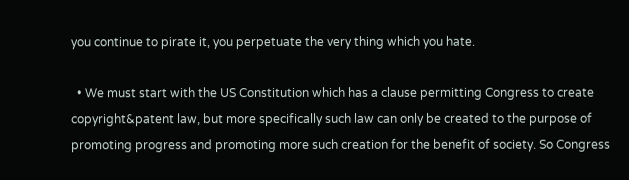you continue to pirate it, you perpetuate the very thing which you hate.

  • We must start with the US Constitution which has a clause permitting Congress to create copyright&patent law, but more specifically such law can only be created to the purpose of promoting progress and promoting more such creation for the benefit of society. So Congress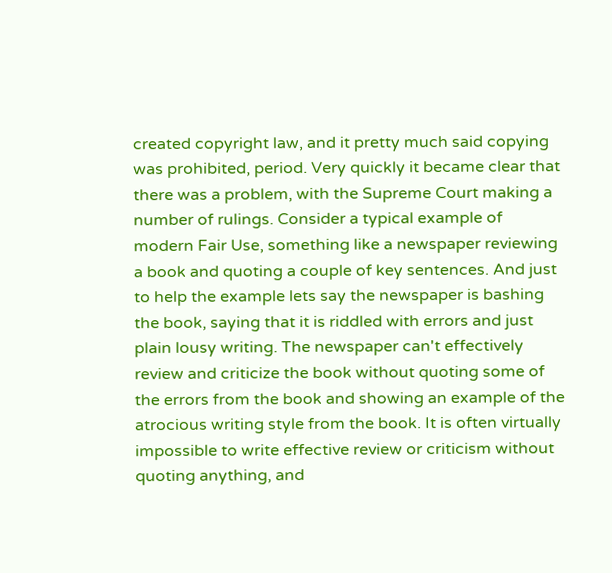created copyright law, and it pretty much said copying was prohibited, period. Very quickly it became clear that there was a problem, with the Supreme Court making a number of rulings. Consider a typical example of modern Fair Use, something like a newspaper reviewing a book and quoting a couple of key sentences. And just to help the example lets say the newspaper is bashing the book, saying that it is riddled with errors and just plain lousy writing. The newspaper can't effectively review and criticize the book without quoting some of the errors from the book and showing an example of the atrocious writing style from the book. It is often virtually impossible to write effective review or criticism without quoting anything, and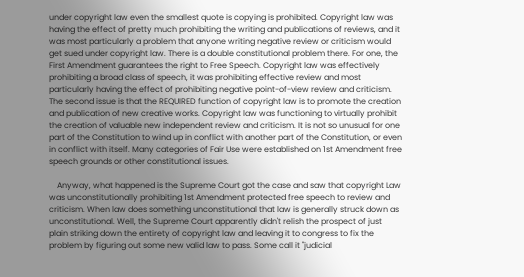under copyright law even the smallest quote is copying is prohibited. Copyright law was having the effect of pretty much prohibiting the writing and publications of reviews, and it was most particularly a problem that anyone writing negative review or criticism would get sued under copyright law. There is a double constitutional problem there. For one, the First Amendment guarantees the right to Free Speech. Copyright law was effectively prohibiting a broad class of speech, it was prohibiting effective review and most particularly having the effect of prohibiting negative point-of-view review and criticism. The second issue is that the REQUIRED function of copyright law is to promote the creation and publication of new creative works. Copyright law was functioning to virtually prohibit the creation of valuable new independent review and criticism. It is not so unusual for one part of the Constitution to wind up in conflict with another part of the Constitution, or even in conflict with itself. Many categories of Fair Use were established on 1st Amendment free speech grounds or other constitutional issues.

    Anyway, what happened is the Supreme Court got the case and saw that copyright Law was unconstitutionally prohibiting 1st Amendment protected free speech to review and criticism. When law does something unconstitutional that law is generally struck down as unconstitutional. Well, the Supreme Court apparently didn't relish the prospect of just plain striking down the entirety of copyright law and leaving it to congress to fix the problem by figuring out some new valid law to pass. Some call it "judicial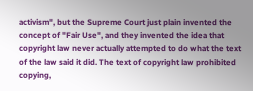activism", but the Supreme Court just plain invented the concept of "Fair Use", and they invented the idea that copyright law never actually attempted to do what the text of the law said it did. The text of copyright law prohibited copying,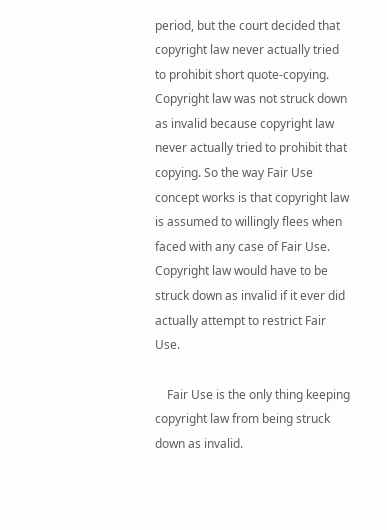period, but the court decided that copyright law never actually tried to prohibit short quote-copying. Copyright law was not struck down as invalid because copyright law never actually tried to prohibit that copying. So the way Fair Use concept works is that copyright law is assumed to willingly flees when faced with any case of Fair Use. Copyright law would have to be struck down as invalid if it ever did actually attempt to restrict Fair Use.

    Fair Use is the only thing keeping copyright law from being struck down as invalid.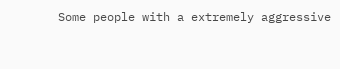Some people with a extremely aggressive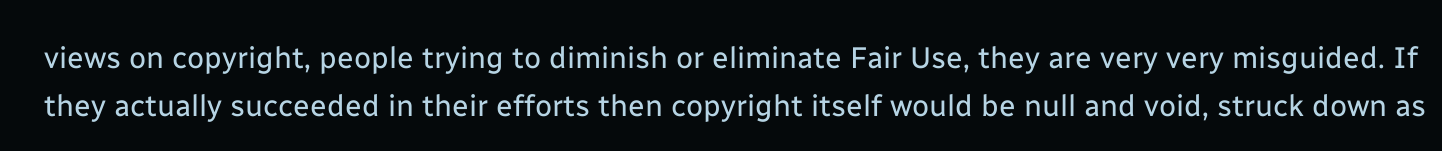views on copyright, people trying to diminish or eliminate Fair Use, they are very very misguided. If they actually succeeded in their efforts then copyright itself would be null and void, struck down as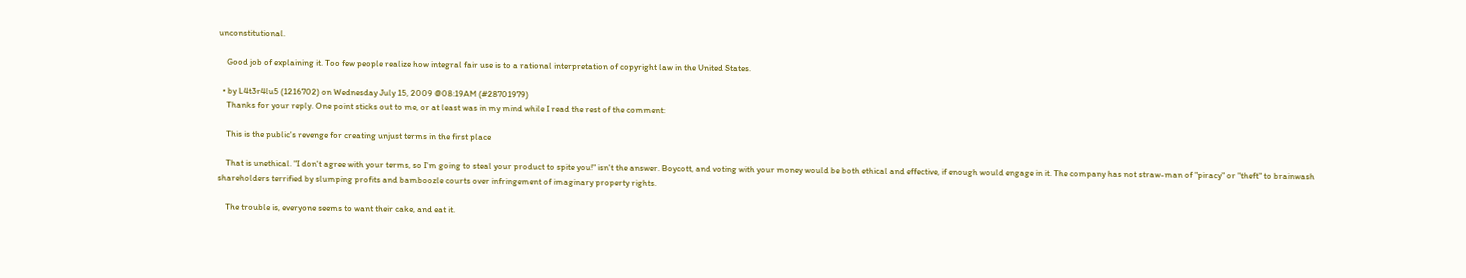unconstitutional.

    Good job of explaining it. Too few people realize how integral fair use is to a rational interpretation of copyright law in the United States.

  • by L4t3r4lu5 (1216702) on Wednesday July 15, 2009 @08:19AM (#28701979)
    Thanks for your reply. One point sticks out to me, or at least was in my mind while I read the rest of the comment:

    This is the public's revenge for creating unjust terms in the first place

    That is unethical. "I don't agree with your terms, so I'm going to steal your product to spite you!" isn't the answer. Boycott, and voting with your money would be both ethical and effective, if enough would engage in it. The company has not straw-man of "piracy" or "theft" to brainwash shareholders terrified by slumping profits and bamboozle courts over infringement of imaginary property rights.

    The trouble is, everyone seems to want their cake, and eat it.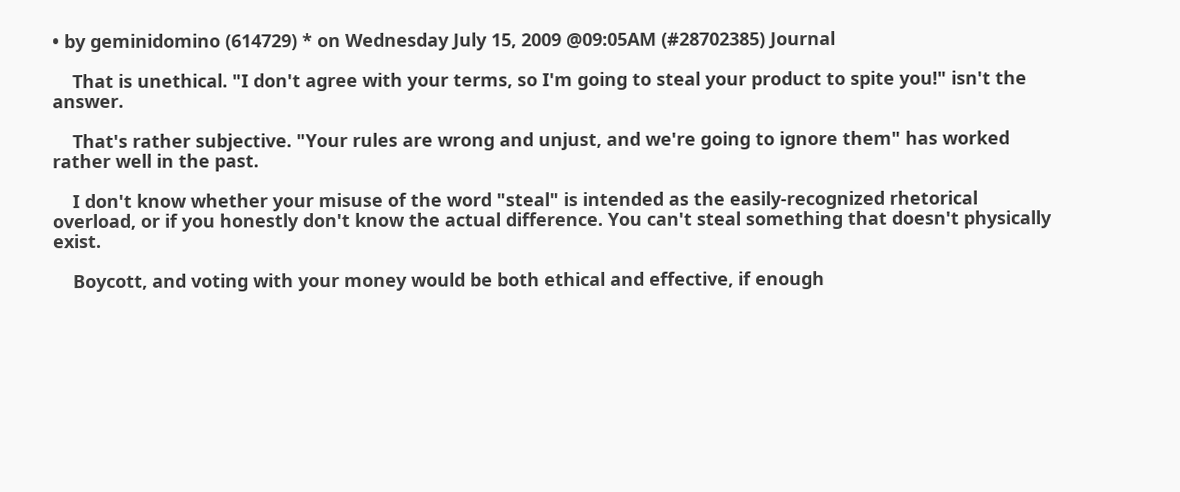• by geminidomino (614729) * on Wednesday July 15, 2009 @09:05AM (#28702385) Journal

    That is unethical. "I don't agree with your terms, so I'm going to steal your product to spite you!" isn't the answer.

    That's rather subjective. "Your rules are wrong and unjust, and we're going to ignore them" has worked rather well in the past.

    I don't know whether your misuse of the word "steal" is intended as the easily-recognized rhetorical overload, or if you honestly don't know the actual difference. You can't steal something that doesn't physically exist.

    Boycott, and voting with your money would be both ethical and effective, if enough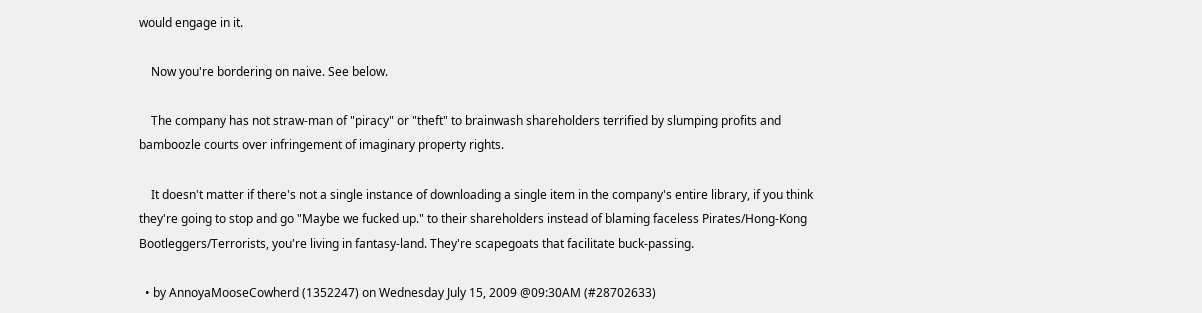would engage in it.

    Now you're bordering on naive. See below.

    The company has not straw-man of "piracy" or "theft" to brainwash shareholders terrified by slumping profits and bamboozle courts over infringement of imaginary property rights.

    It doesn't matter if there's not a single instance of downloading a single item in the company's entire library, if you think they're going to stop and go "Maybe we fucked up." to their shareholders instead of blaming faceless Pirates/Hong-Kong Bootleggers/Terrorists, you're living in fantasy-land. They're scapegoats that facilitate buck-passing.

  • by AnnoyaMooseCowherd (1352247) on Wednesday July 15, 2009 @09:30AM (#28702633)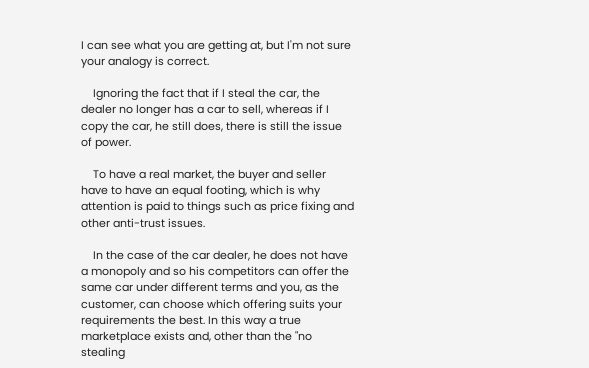I can see what you are getting at, but I'm not sure your analogy is correct.

    Ignoring the fact that if I steal the car, the dealer no longer has a car to sell, whereas if I copy the car, he still does, there is still the issue of power.

    To have a real market, the buyer and seller have to have an equal footing, which is why attention is paid to things such as price fixing and other anti-trust issues.

    In the case of the car dealer, he does not have a monopoly and so his competitors can offer the same car under different terms and you, as the customer, can choose which offering suits your requirements the best. In this way a true marketplace exists and, other than the "no stealing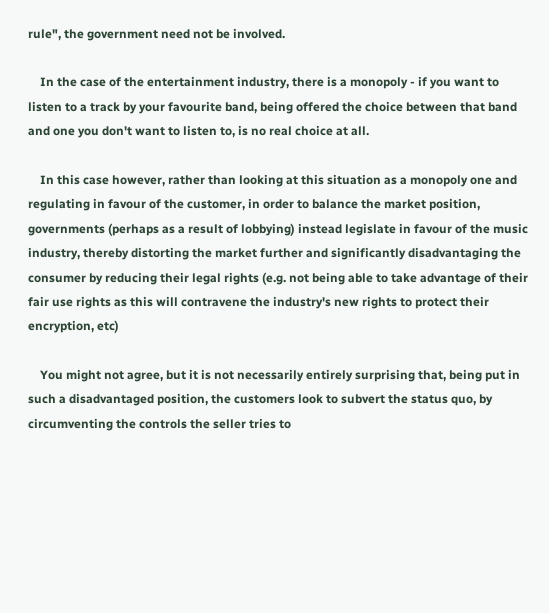rule", the government need not be involved.

    In the case of the entertainment industry, there is a monopoly - if you want to listen to a track by your favourite band, being offered the choice between that band and one you don't want to listen to, is no real choice at all.

    In this case however, rather than looking at this situation as a monopoly one and regulating in favour of the customer, in order to balance the market position, governments (perhaps as a result of lobbying) instead legislate in favour of the music industry, thereby distorting the market further and significantly disadvantaging the consumer by reducing their legal rights (e.g. not being able to take advantage of their fair use rights as this will contravene the industry's new rights to protect their encryption, etc)

    You might not agree, but it is not necessarily entirely surprising that, being put in such a disadvantaged position, the customers look to subvert the status quo, by circumventing the controls the seller tries to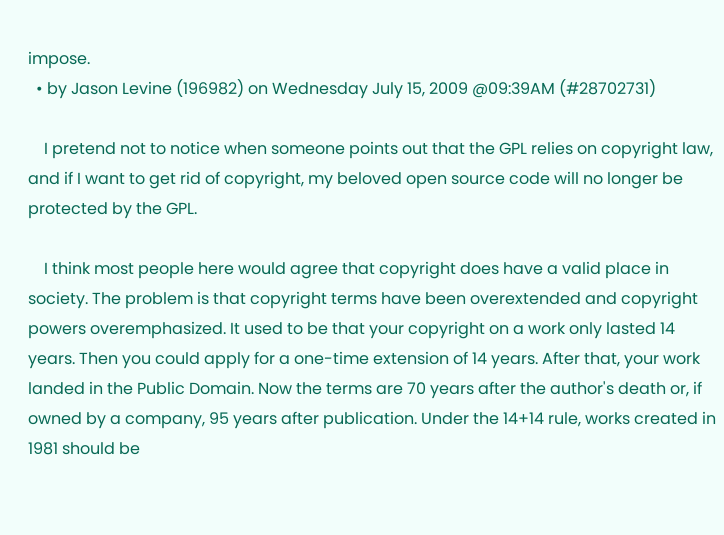impose.
  • by Jason Levine (196982) on Wednesday July 15, 2009 @09:39AM (#28702731)

    I pretend not to notice when someone points out that the GPL relies on copyright law, and if I want to get rid of copyright, my beloved open source code will no longer be protected by the GPL.

    I think most people here would agree that copyright does have a valid place in society. The problem is that copyright terms have been overextended and copyright powers overemphasized. It used to be that your copyright on a work only lasted 14 years. Then you could apply for a one-time extension of 14 years. After that, your work landed in the Public Domain. Now the terms are 70 years after the author's death or, if owned by a company, 95 years after publication. Under the 14+14 rule, works created in 1981 should be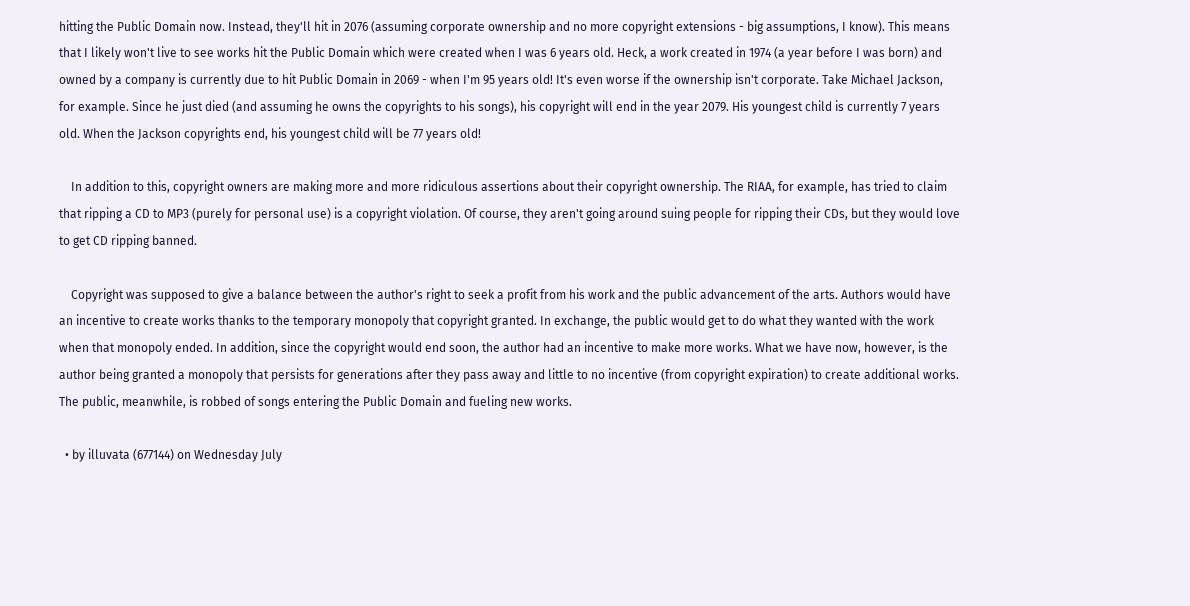hitting the Public Domain now. Instead, they'll hit in 2076 (assuming corporate ownership and no more copyright extensions - big assumptions, I know). This means that I likely won't live to see works hit the Public Domain which were created when I was 6 years old. Heck, a work created in 1974 (a year before I was born) and owned by a company is currently due to hit Public Domain in 2069 - when I'm 95 years old! It's even worse if the ownership isn't corporate. Take Michael Jackson, for example. Since he just died (and assuming he owns the copyrights to his songs), his copyright will end in the year 2079. His youngest child is currently 7 years old. When the Jackson copyrights end, his youngest child will be 77 years old!

    In addition to this, copyright owners are making more and more ridiculous assertions about their copyright ownership. The RIAA, for example, has tried to claim that ripping a CD to MP3 (purely for personal use) is a copyright violation. Of course, they aren't going around suing people for ripping their CDs, but they would love to get CD ripping banned.

    Copyright was supposed to give a balance between the author's right to seek a profit from his work and the public advancement of the arts. Authors would have an incentive to create works thanks to the temporary monopoly that copyright granted. In exchange, the public would get to do what they wanted with the work when that monopoly ended. In addition, since the copyright would end soon, the author had an incentive to make more works. What we have now, however, is the author being granted a monopoly that persists for generations after they pass away and little to no incentive (from copyright expiration) to create additional works. The public, meanwhile, is robbed of songs entering the Public Domain and fueling new works.

  • by illuvata (677144) on Wednesday July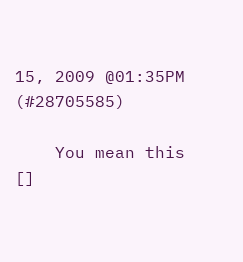15, 2009 @01:35PM (#28705585)

    You mean this []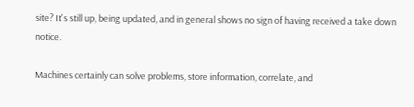site? It's still up, being updated, and in general shows no sign of having received a take down notice.

Machines certainly can solve problems, store information, correlate, and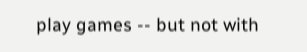play games -- but not with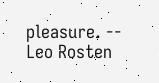pleasure. -- Leo Rosten